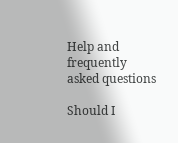Help and frequently asked questions

Should I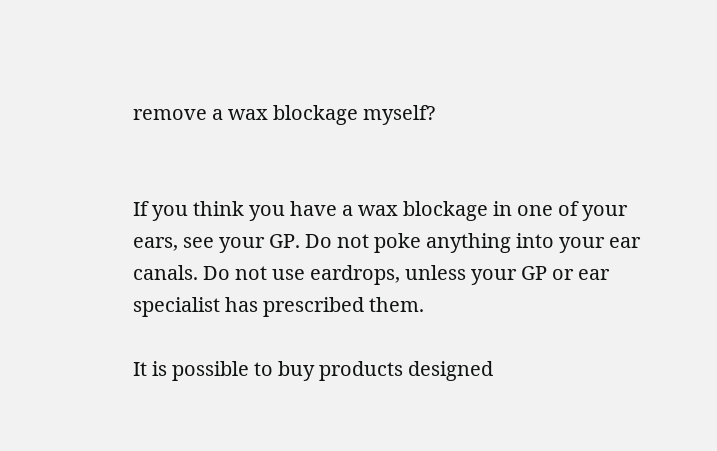remove a wax blockage myself?


If you think you have a wax blockage in one of your ears, see your GP. Do not poke anything into your ear canals. Do not use eardrops, unless your GP or ear specialist has prescribed them.

It is possible to buy products designed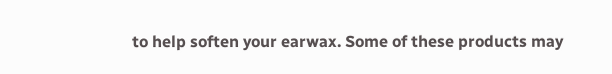to help soften your earwax. Some of these products may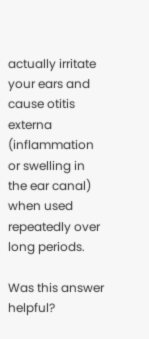actually irritate your ears and cause otitis externa (inflammation or swelling in the ear canal) when used repeatedly over long periods.

Was this answer helpful?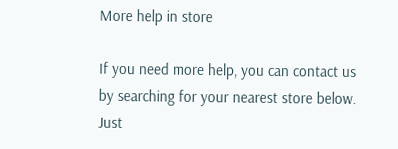More help in store

If you need more help, you can contact us by searching for your nearest store below. Just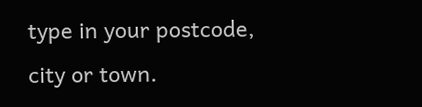type in your postcode, city or town.